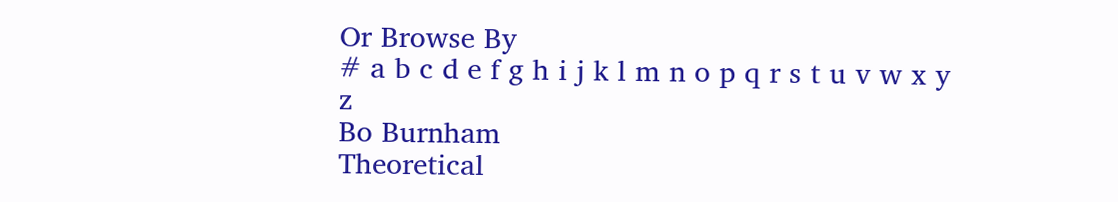Or Browse By
# a b c d e f g h i j k l m n o p q r s t u v w x y z
Bo Burnham
Theoretical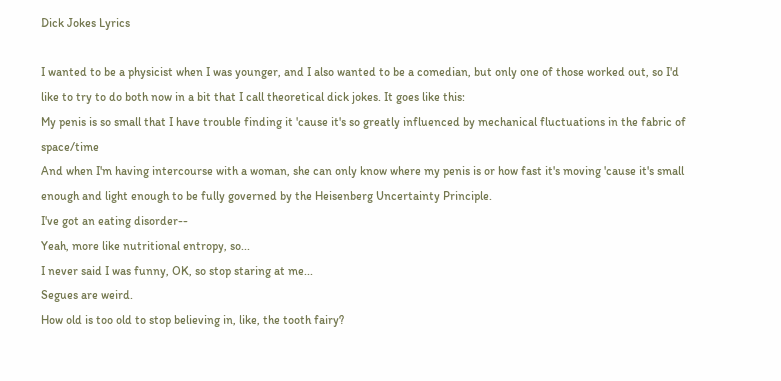Dick Jokes Lyrics

I wanted to be a physicist when I was younger, and I also wanted to be a comedian, but only one of those worked out, so I'd like to try to do both now in a bit that I call theoretical dick jokes. It goes like this:
My penis is so small that I have trouble finding it 'cause it's so greatly influenced by mechanical fluctuations in the fabric of space/time
And when I'm having intercourse with a woman, she can only know where my penis is or how fast it's moving 'cause it's small enough and light enough to be fully governed by the Heisenberg Uncertainty Principle.
I've got an eating disorder--
Yeah, more like nutritional entropy, so...
I never said I was funny, OK, so stop staring at me...
Segues are weird.
How old is too old to stop believing in, like, the tooth fairy?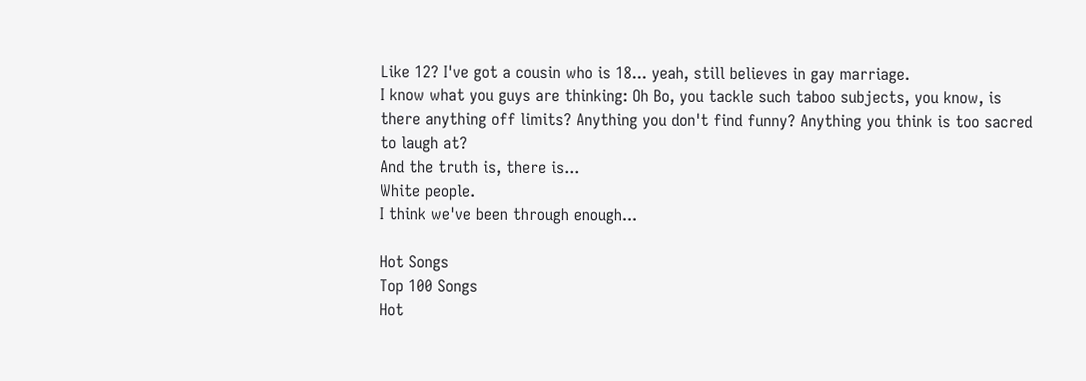Like 12? I've got a cousin who is 18... yeah, still believes in gay marriage.
I know what you guys are thinking: Oh Bo, you tackle such taboo subjects, you know, is there anything off limits? Anything you don't find funny? Anything you think is too sacred to laugh at?
And the truth is, there is...
White people.
I think we've been through enough...

Hot Songs
Top 100 Songs
Hot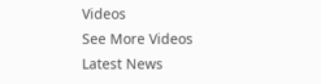Videos
See More Videos
Latest News